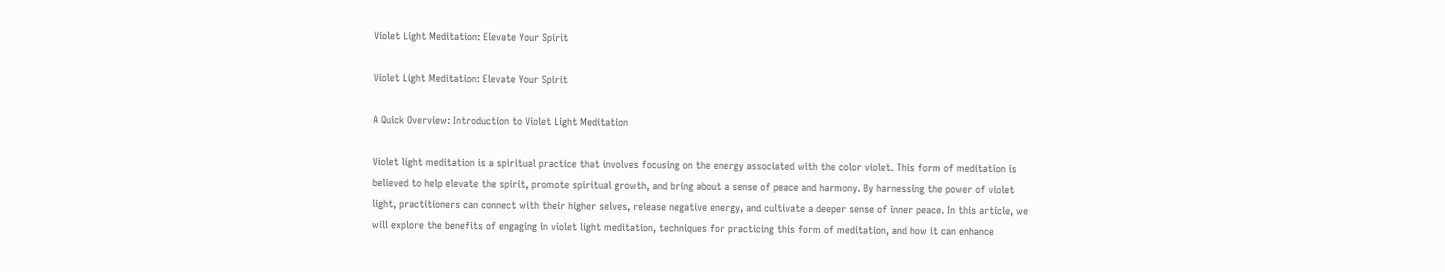Violet Light Meditation: Elevate Your Spirit

Violet Light Meditation: Elevate Your Spirit

A Quick Overview: Introduction to Violet Light Meditation

Violet light meditation is a spiritual practice that involves focusing on the energy associated with the color violet. This form of meditation is believed to help elevate the spirit, promote spiritual growth, and bring about a sense of peace and harmony. By harnessing the power of violet light, practitioners can connect with their higher selves, release negative energy, and cultivate a deeper sense of inner peace. In this article, we will explore the benefits of engaging in violet light meditation, techniques for practicing this form of meditation, and how it can enhance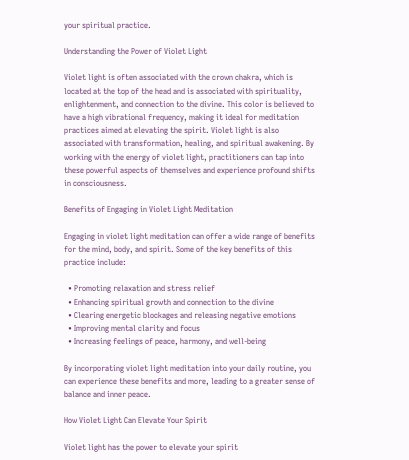your spiritual practice.

Understanding the Power of Violet Light

Violet light is often associated with the crown chakra, which is located at the top of the head and is associated with spirituality, enlightenment, and connection to the divine. This color is believed to have a high vibrational frequency, making it ideal for meditation practices aimed at elevating the spirit. Violet light is also associated with transformation, healing, and spiritual awakening. By working with the energy of violet light, practitioners can tap into these powerful aspects of themselves and experience profound shifts in consciousness.

Benefits of Engaging in Violet Light Meditation

Engaging in violet light meditation can offer a wide range of benefits for the mind, body, and spirit. Some of the key benefits of this practice include:

  • Promoting relaxation and stress relief
  • Enhancing spiritual growth and connection to the divine
  • Clearing energetic blockages and releasing negative emotions
  • Improving mental clarity and focus
  • Increasing feelings of peace, harmony, and well-being

By incorporating violet light meditation into your daily routine, you can experience these benefits and more, leading to a greater sense of balance and inner peace.

How Violet Light Can Elevate Your Spirit

Violet light has the power to elevate your spirit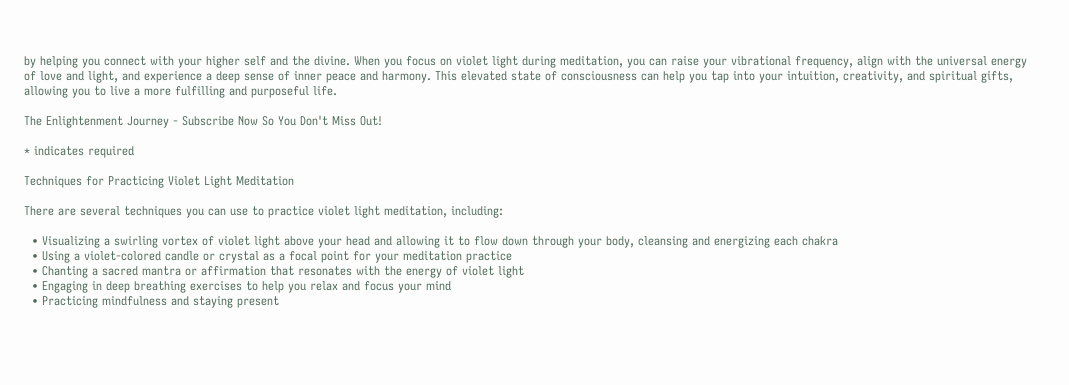by helping you connect with your higher self and the divine. When you focus on violet light during meditation, you can raise your vibrational frequency, align with the universal energy of love and light, and experience a deep sense of inner peace and harmony. This elevated state of consciousness can help you tap into your intuition, creativity, and spiritual gifts, allowing you to live a more fulfilling and purposeful life.

The Enlightenment Journey - Subscribe Now So You Don't Miss Out!

* indicates required

Techniques for Practicing Violet Light Meditation

There are several techniques you can use to practice violet light meditation, including:

  • Visualizing a swirling vortex of violet light above your head and allowing it to flow down through your body, cleansing and energizing each chakra
  • Using a violet-colored candle or crystal as a focal point for your meditation practice
  • Chanting a sacred mantra or affirmation that resonates with the energy of violet light
  • Engaging in deep breathing exercises to help you relax and focus your mind
  • Practicing mindfulness and staying present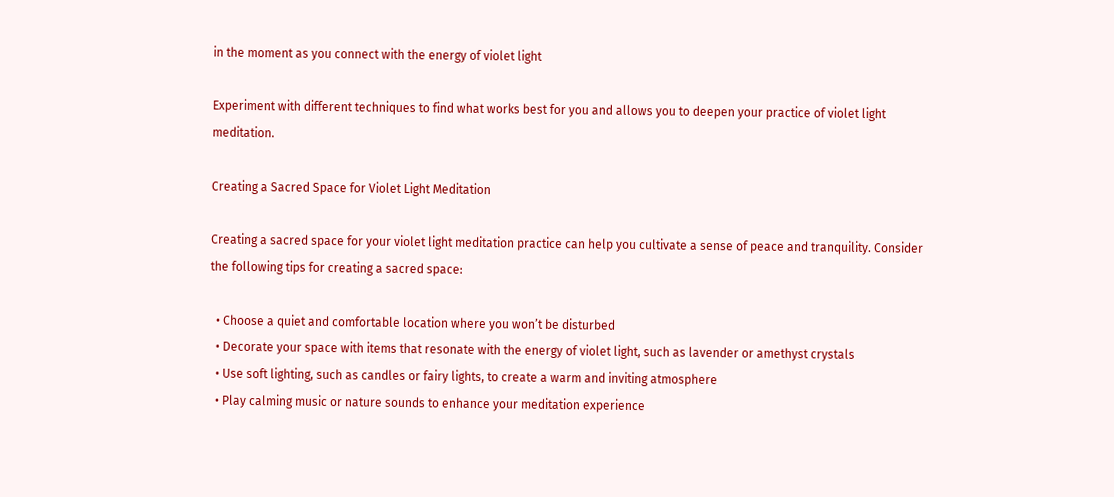in the moment as you connect with the energy of violet light

Experiment with different techniques to find what works best for you and allows you to deepen your practice of violet light meditation.

Creating a Sacred Space for Violet Light Meditation

Creating a sacred space for your violet light meditation practice can help you cultivate a sense of peace and tranquility. Consider the following tips for creating a sacred space:

  • Choose a quiet and comfortable location where you won’t be disturbed
  • Decorate your space with items that resonate with the energy of violet light, such as lavender or amethyst crystals
  • Use soft lighting, such as candles or fairy lights, to create a warm and inviting atmosphere
  • Play calming music or nature sounds to enhance your meditation experience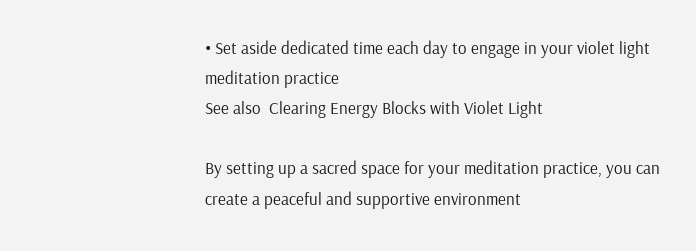• Set aside dedicated time each day to engage in your violet light meditation practice
See also  Clearing Energy Blocks with Violet Light

By setting up a sacred space for your meditation practice, you can create a peaceful and supportive environment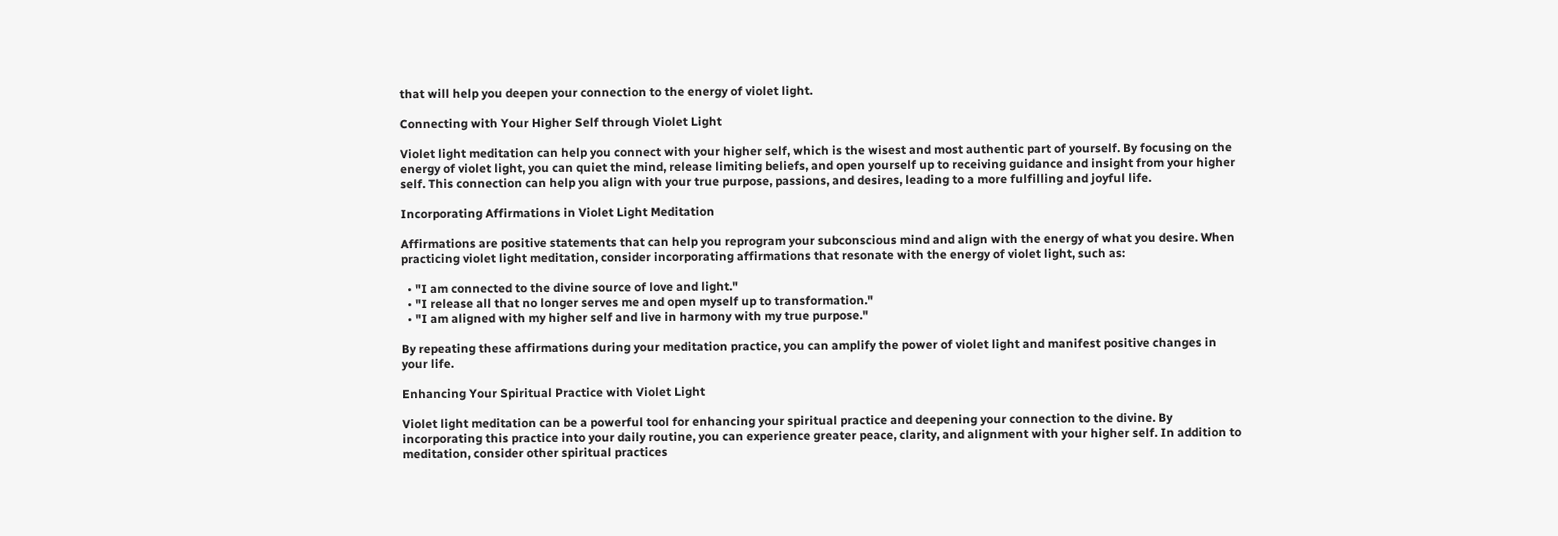that will help you deepen your connection to the energy of violet light.

Connecting with Your Higher Self through Violet Light

Violet light meditation can help you connect with your higher self, which is the wisest and most authentic part of yourself. By focusing on the energy of violet light, you can quiet the mind, release limiting beliefs, and open yourself up to receiving guidance and insight from your higher self. This connection can help you align with your true purpose, passions, and desires, leading to a more fulfilling and joyful life.

Incorporating Affirmations in Violet Light Meditation

Affirmations are positive statements that can help you reprogram your subconscious mind and align with the energy of what you desire. When practicing violet light meditation, consider incorporating affirmations that resonate with the energy of violet light, such as:

  • "I am connected to the divine source of love and light."
  • "I release all that no longer serves me and open myself up to transformation."
  • "I am aligned with my higher self and live in harmony with my true purpose."

By repeating these affirmations during your meditation practice, you can amplify the power of violet light and manifest positive changes in your life.

Enhancing Your Spiritual Practice with Violet Light

Violet light meditation can be a powerful tool for enhancing your spiritual practice and deepening your connection to the divine. By incorporating this practice into your daily routine, you can experience greater peace, clarity, and alignment with your higher self. In addition to meditation, consider other spiritual practices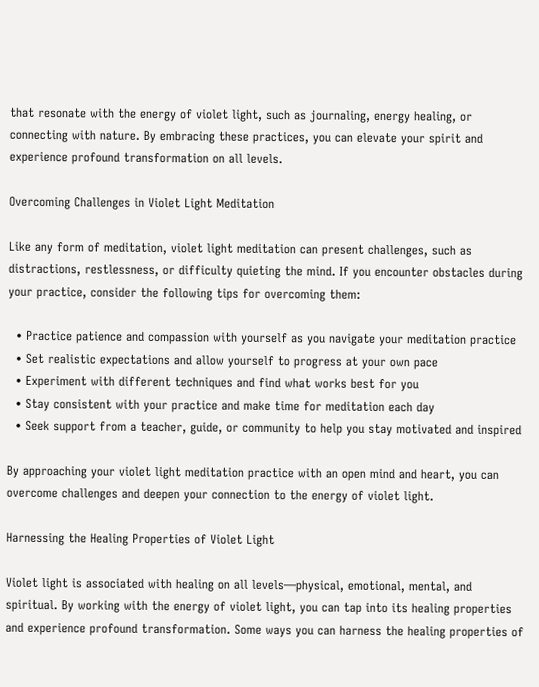that resonate with the energy of violet light, such as journaling, energy healing, or connecting with nature. By embracing these practices, you can elevate your spirit and experience profound transformation on all levels.

Overcoming Challenges in Violet Light Meditation

Like any form of meditation, violet light meditation can present challenges, such as distractions, restlessness, or difficulty quieting the mind. If you encounter obstacles during your practice, consider the following tips for overcoming them:

  • Practice patience and compassion with yourself as you navigate your meditation practice
  • Set realistic expectations and allow yourself to progress at your own pace
  • Experiment with different techniques and find what works best for you
  • Stay consistent with your practice and make time for meditation each day
  • Seek support from a teacher, guide, or community to help you stay motivated and inspired

By approaching your violet light meditation practice with an open mind and heart, you can overcome challenges and deepen your connection to the energy of violet light.

Harnessing the Healing Properties of Violet Light

Violet light is associated with healing on all levels—physical, emotional, mental, and spiritual. By working with the energy of violet light, you can tap into its healing properties and experience profound transformation. Some ways you can harness the healing properties of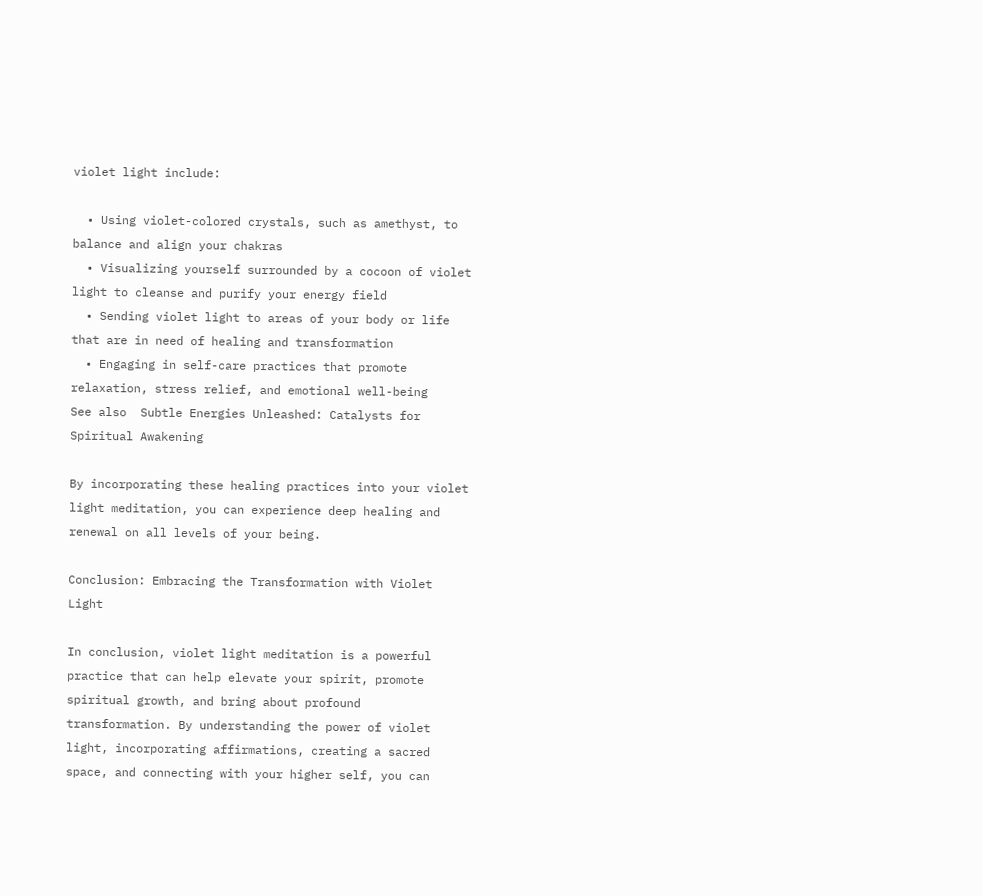violet light include:

  • Using violet-colored crystals, such as amethyst, to balance and align your chakras
  • Visualizing yourself surrounded by a cocoon of violet light to cleanse and purify your energy field
  • Sending violet light to areas of your body or life that are in need of healing and transformation
  • Engaging in self-care practices that promote relaxation, stress relief, and emotional well-being
See also  Subtle Energies Unleashed: Catalysts for Spiritual Awakening

By incorporating these healing practices into your violet light meditation, you can experience deep healing and renewal on all levels of your being.

Conclusion: Embracing the Transformation with Violet Light

In conclusion, violet light meditation is a powerful practice that can help elevate your spirit, promote spiritual growth, and bring about profound transformation. By understanding the power of violet light, incorporating affirmations, creating a sacred space, and connecting with your higher self, you can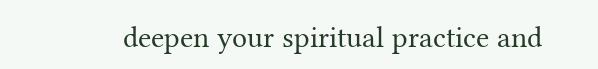deepen your spiritual practice and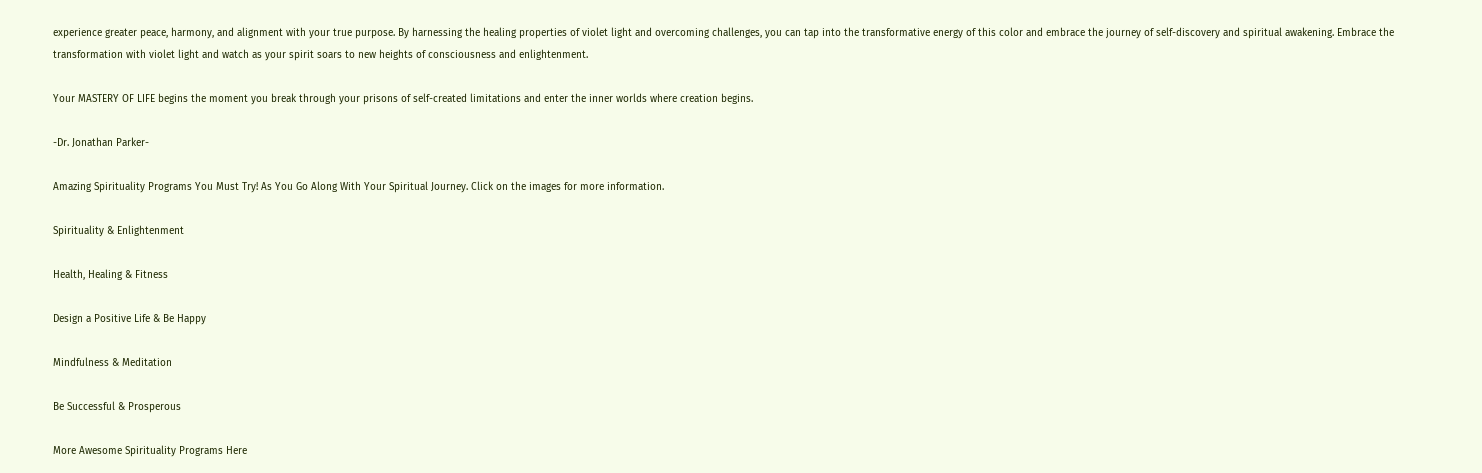experience greater peace, harmony, and alignment with your true purpose. By harnessing the healing properties of violet light and overcoming challenges, you can tap into the transformative energy of this color and embrace the journey of self-discovery and spiritual awakening. Embrace the transformation with violet light and watch as your spirit soars to new heights of consciousness and enlightenment.

Your MASTERY OF LIFE begins the moment you break through your prisons of self-created limitations and enter the inner worlds where creation begins.

-Dr. Jonathan Parker-

Amazing Spirituality Programs You Must Try! As You Go Along With Your Spiritual Journey. Click on the images for more information.

Spirituality & Enlightenment

Health, Healing & Fitness

Design a Positive Life & Be Happy

Mindfulness & Meditation

Be Successful & Prosperous

More Awesome Spirituality Programs Here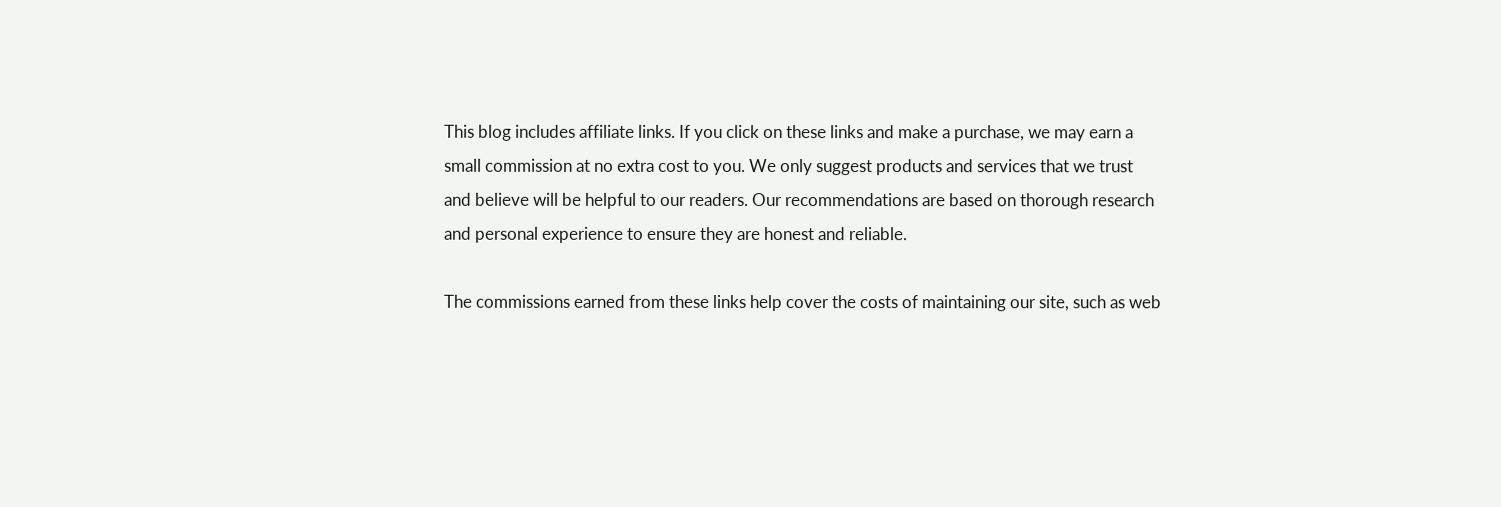This blog includes affiliate links. If you click on these links and make a purchase, we may earn a small commission at no extra cost to you. We only suggest products and services that we trust and believe will be helpful to our readers. Our recommendations are based on thorough research and personal experience to ensure they are honest and reliable.

The commissions earned from these links help cover the costs of maintaining our site, such as web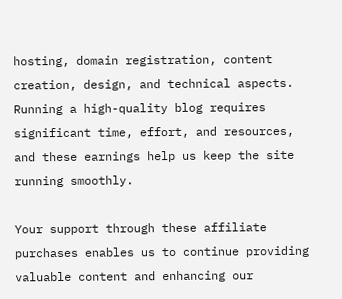hosting, domain registration, content creation, design, and technical aspects. Running a high-quality blog requires significant time, effort, and resources, and these earnings help us keep the site running smoothly.

Your support through these affiliate purchases enables us to continue providing valuable content and enhancing our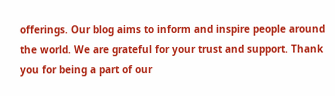offerings. Our blog aims to inform and inspire people around the world. We are grateful for your trust and support. Thank you for being a part of our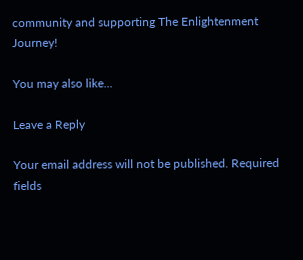community and supporting The Enlightenment Journey!

You may also like...

Leave a Reply

Your email address will not be published. Required fields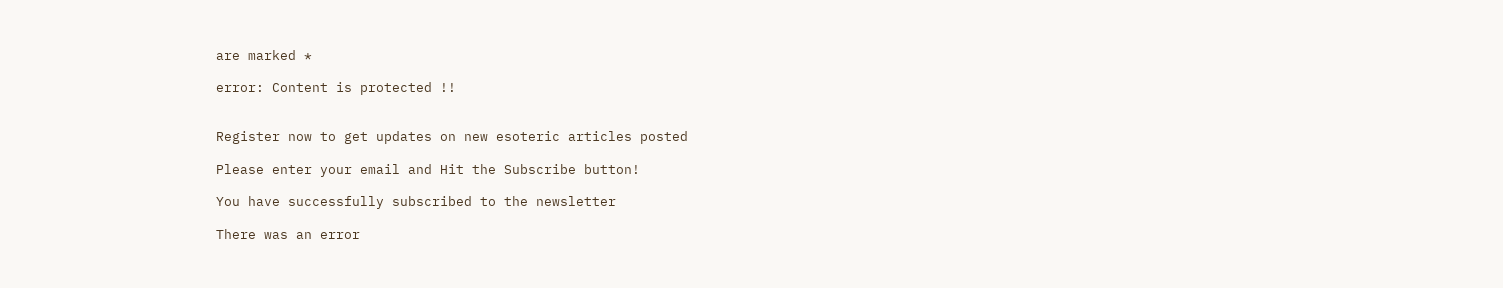are marked *

error: Content is protected !!


Register now to get updates on new esoteric articles posted

Please enter your email and Hit the Subscribe button!

You have successfully subscribed to the newsletter

There was an error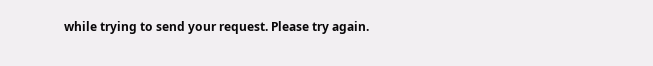while trying to send your request. Please try again.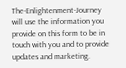The-Enlightenment-Journey will use the information you provide on this form to be in touch with you and to provide updates and marketing.